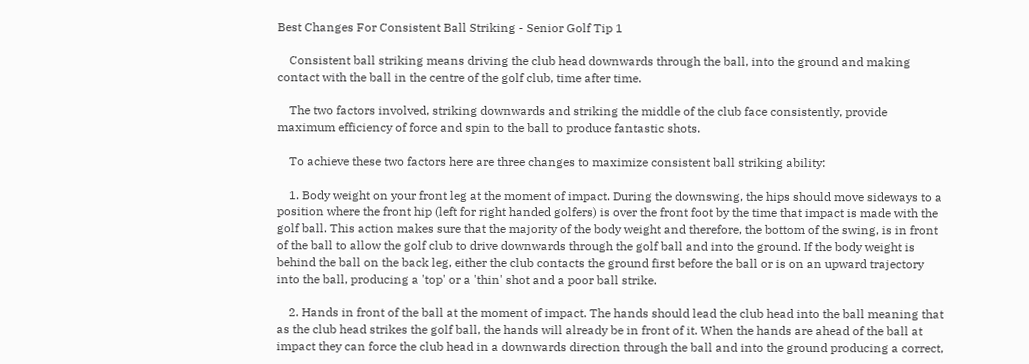Best Changes For Consistent Ball Striking - Senior Golf Tip 1

    Consistent ball striking means driving the club head downwards through the ball, into the ground and making contact with the ball in the centre of the golf club, time after time.

    The two factors involved, striking downwards and striking the middle of the club face consistently, provide maximum efficiency of force and spin to the ball to produce fantastic shots.

    To achieve these two factors here are three changes to maximize consistent ball striking ability:

    1. Body weight on your front leg at the moment of impact. During the downswing, the hips should move sideways to a position where the front hip (left for right handed golfers) is over the front foot by the time that impact is made with the golf ball. This action makes sure that the majority of the body weight and therefore, the bottom of the swing, is in front of the ball to allow the golf club to drive downwards through the golf ball and into the ground. If the body weight is behind the ball on the back leg, either the club contacts the ground first before the ball or is on an upward trajectory into the ball, producing a 'top' or a 'thin' shot and a poor ball strike.

    2. Hands in front of the ball at the moment of impact. The hands should lead the club head into the ball meaning that as the club head strikes the golf ball, the hands will already be in front of it. When the hands are ahead of the ball at impact they can force the club head in a downwards direction through the ball and into the ground producing a correct,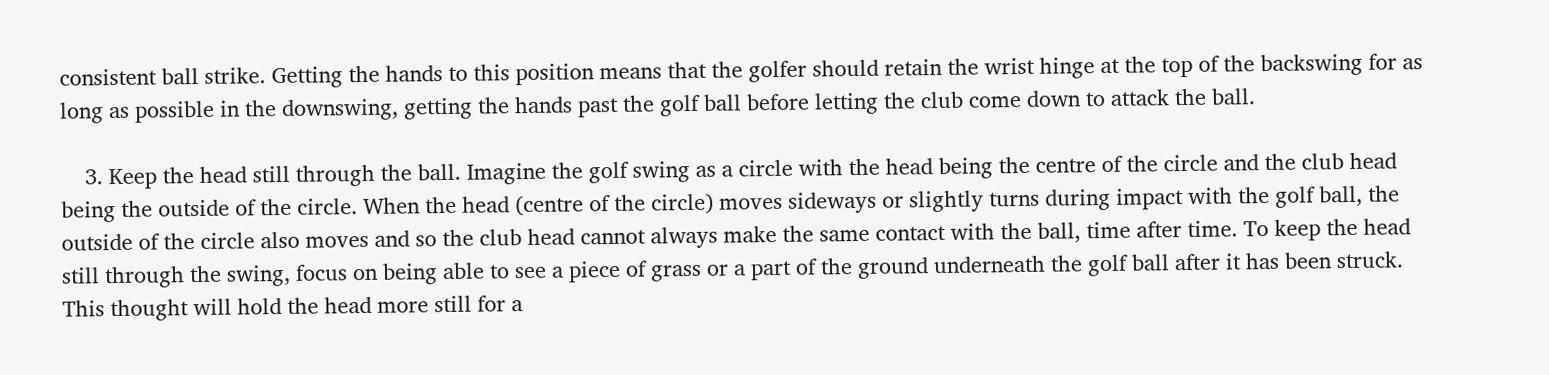consistent ball strike. Getting the hands to this position means that the golfer should retain the wrist hinge at the top of the backswing for as long as possible in the downswing, getting the hands past the golf ball before letting the club come down to attack the ball.

    3. Keep the head still through the ball. Imagine the golf swing as a circle with the head being the centre of the circle and the club head being the outside of the circle. When the head (centre of the circle) moves sideways or slightly turns during impact with the golf ball, the outside of the circle also moves and so the club head cannot always make the same contact with the ball, time after time. To keep the head still through the swing, focus on being able to see a piece of grass or a part of the ground underneath the golf ball after it has been struck. This thought will hold the head more still for a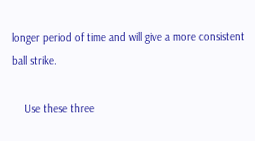longer period of time and will give a more consistent ball strike.

    Use these three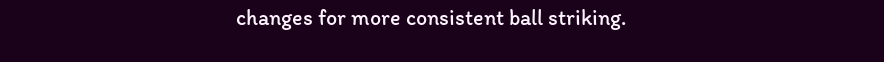changes for more consistent ball striking.